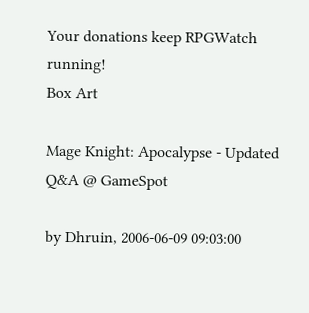Your donations keep RPGWatch running!
Box Art

Mage Knight: Apocalypse - Updated Q&A @ GameSpot

by Dhruin, 2006-06-09 09:03:00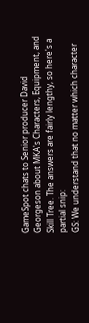GameSpot chats to Senior producer David Georgeson about MKA's Characters, Equipment, and Skill Tree. The answers are fairly lengthy, so here's a partial snip:
GS: We understand that no matter which character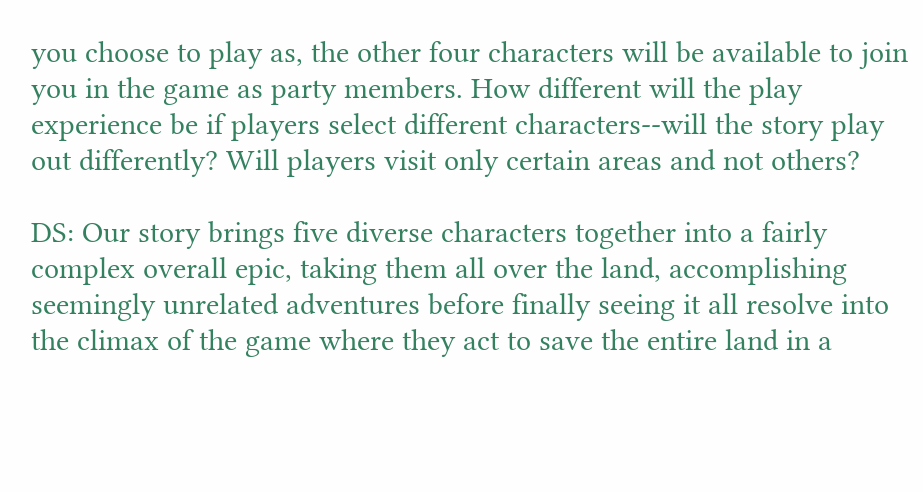you choose to play as, the other four characters will be available to join you in the game as party members. How different will the play experience be if players select different characters--will the story play out differently? Will players visit only certain areas and not others?

DS: Our story brings five diverse characters together into a fairly complex overall epic, taking them all over the land, accomplishing seemingly unrelated adventures before finally seeing it all resolve into the climax of the game where they act to save the entire land in a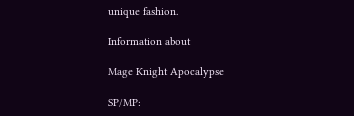unique fashion.

Information about

Mage Knight Apocalypse

SP/MP: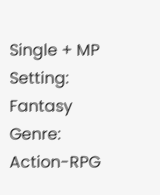Single + MP
Setting: Fantasy
Genre: Action-RPG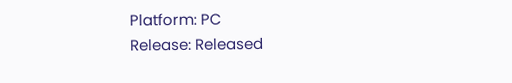Platform: PC
Release: Released